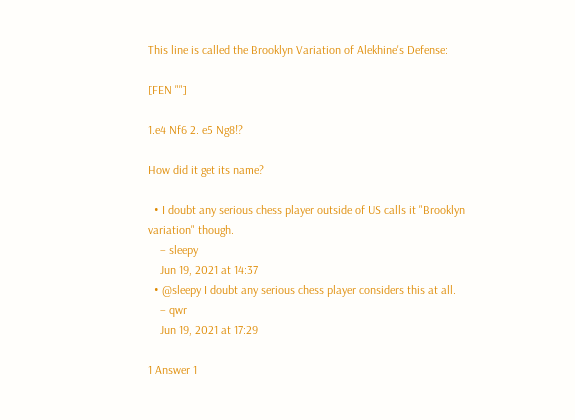This line is called the Brooklyn Variation of Alekhine's Defense:

[FEN ""]

1.e4 Nf6 2. e5 Ng8!?

How did it get its name?

  • I doubt any serious chess player outside of US calls it "Brooklyn variation" though.
    – sleepy
    Jun 19, 2021 at 14:37
  • @sleepy I doubt any serious chess player considers this at all.
    – qwr
    Jun 19, 2021 at 17:29

1 Answer 1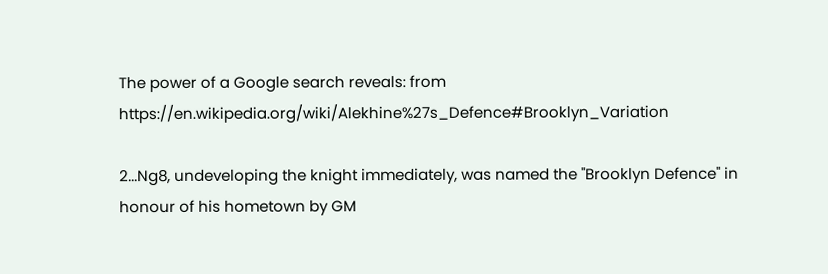The power of a Google search reveals: from https://en.wikipedia.org/wiki/Alekhine%27s_Defence#Brooklyn_Variation

2...Ng8, undeveloping the knight immediately, was named the "Brooklyn Defence" in honour of his hometown by GM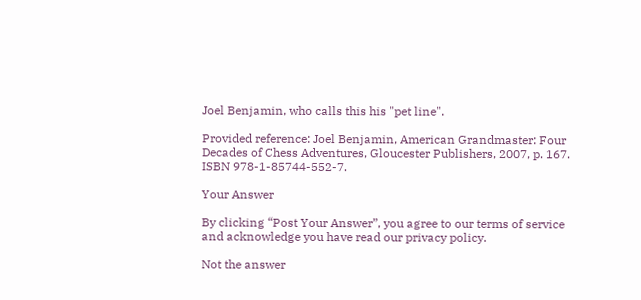Joel Benjamin, who calls this his "pet line".

Provided reference: Joel Benjamin, American Grandmaster: Four Decades of Chess Adventures, Gloucester Publishers, 2007, p. 167. ISBN 978-1-85744-552-7.

Your Answer

By clicking “Post Your Answer”, you agree to our terms of service and acknowledge you have read our privacy policy.

Not the answer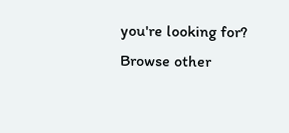you're looking for? Browse other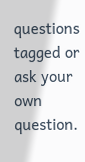questions tagged or ask your own question.